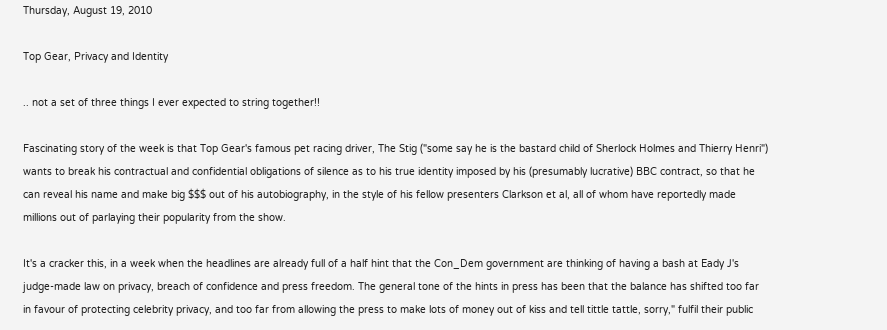Thursday, August 19, 2010

Top Gear, Privacy and Identity

.. not a set of three things I ever expected to string together!!

Fascinating story of the week is that Top Gear's famous pet racing driver, The Stig ("some say he is the bastard child of Sherlock Holmes and Thierry Henri") wants to break his contractual and confidential obligations of silence as to his true identity imposed by his (presumably lucrative) BBC contract, so that he can reveal his name and make big $$$ out of his autobiography, in the style of his fellow presenters Clarkson et al, all of whom have reportedly made millions out of parlaying their popularity from the show.

It's a cracker this, in a week when the headlines are already full of a half hint that the Con_Dem government are thinking of having a bash at Eady J's judge-made law on privacy, breach of confidence and press freedom. The general tone of the hints in press has been that the balance has shifted too far in favour of protecting celebrity privacy, and too far from allowing the press to make lots of money out of kiss and tell tittle tattle, sorry," fulfil their public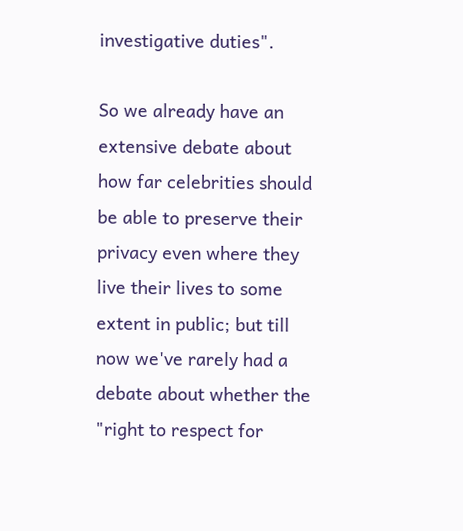investigative duties".

So we already have an extensive debate about how far celebrities should be able to preserve their privacy even where they live their lives to some extent in public; but till now we've rarely had a debate about whether the "right to respect for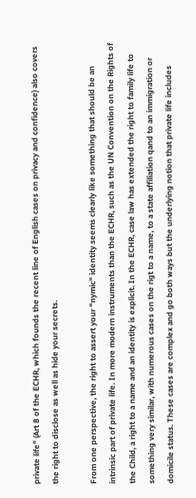private life" (Art 8 of the ECHR, which founds the recent line of English cases on privacy and confidence) also covers the right to disclose as well as hide your secrets.

From one perspective, the right to assert your "nymic" identity seems clearly like something that should be an intrinsic part of private life. In more modern instruments than the ECHR, such as the UN Convention on the Rights of the Child, a right to a name and an identity is explicit. In the ECHR, case law has extended the right to family life to something very similar, with numerous cases on the rigt to a name, to a state affiliation qand to an immigration or domicile status. These cases are complex and go both ways but the underlying notion that private life includes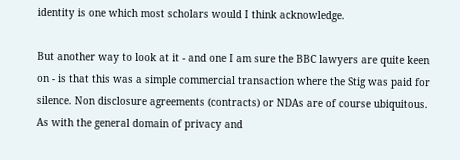identity is one which most scholars would I think acknowledge.

But another way to look at it - and one I am sure the BBC lawyers are quite keen on - is that this was a simple commercial transaction where the Stig was paid for silence. Non disclosure agreements (contracts) or NDAs are of course ubiquitous. As with the general domain of privacy and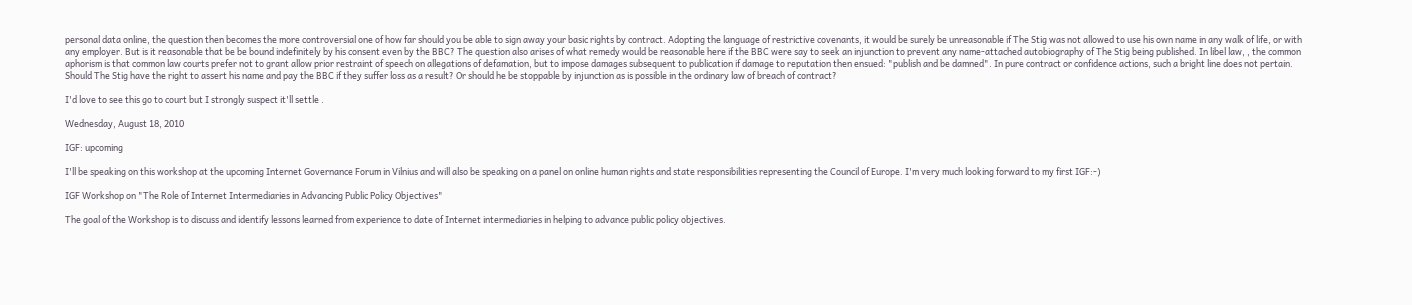personal data online, the question then becomes the more controversial one of how far should you be able to sign away your basic rights by contract. Adopting the language of restrictive covenants, it would be surely be unreasonable if The Stig was not allowed to use his own name in any walk of life, or with any employer. But is it reasonable that be be bound indefinitely by his consent even by the BBC? The question also arises of what remedy would be reasonable here if the BBC were say to seek an injunction to prevent any name-attached autobiography of The Stig being published. In libel law, , the common aphorism is that common law courts prefer not to grant allow prior restraint of speech on allegations of defamation, but to impose damages subsequent to publication if damage to reputation then ensued: "publish and be damned". In pure contract or confidence actions, such a bright line does not pertain. Should The Stig have the right to assert his name and pay the BBC if they suffer loss as a result? Or should he be stoppable by injunction as is possible in the ordinary law of breach of contract?

I'd love to see this go to court but I strongly suspect it'll settle .

Wednesday, August 18, 2010

IGF: upcoming

I'll be speaking on this workshop at the upcoming Internet Governance Forum in Vilnius and will also be speaking on a panel on online human rights and state responsibilities representing the Council of Europe. I'm very much looking forward to my first IGF:-)

IGF Workshop on "The Role of Internet Intermediaries in Advancing Public Policy Objectives"

The goal of the Workshop is to discuss and identify lessons learned from experience to date of Internet intermediaries in helping to advance public policy objectives.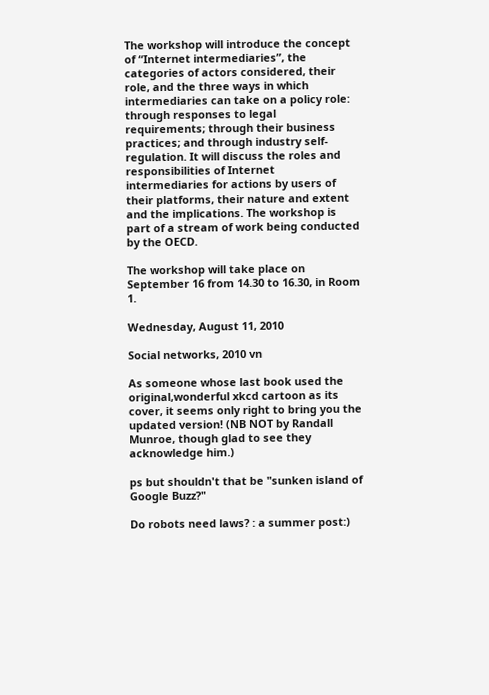The workshop will introduce the concept of “Internet intermediaries”, the categories of actors considered, their role, and the three ways in which intermediaries can take on a policy role: through responses to legal requirements; through their business practices; and through industry self-regulation. It will discuss the roles and responsibilities of Internet intermediaries for actions by users of their platforms, their nature and extent and the implications. The workshop is part of a stream of work being conducted by the OECD.

The workshop will take place on September 16 from 14.30 to 16.30, in Room 1.

Wednesday, August 11, 2010

Social networks, 2010 vn

As someone whose last book used the original,wonderful xkcd cartoon as its cover, it seems only right to bring you the updated version! (NB NOT by Randall Munroe, though glad to see they acknowledge him.)

ps but shouldn't that be "sunken island of Google Buzz?"

Do robots need laws? : a summer post:)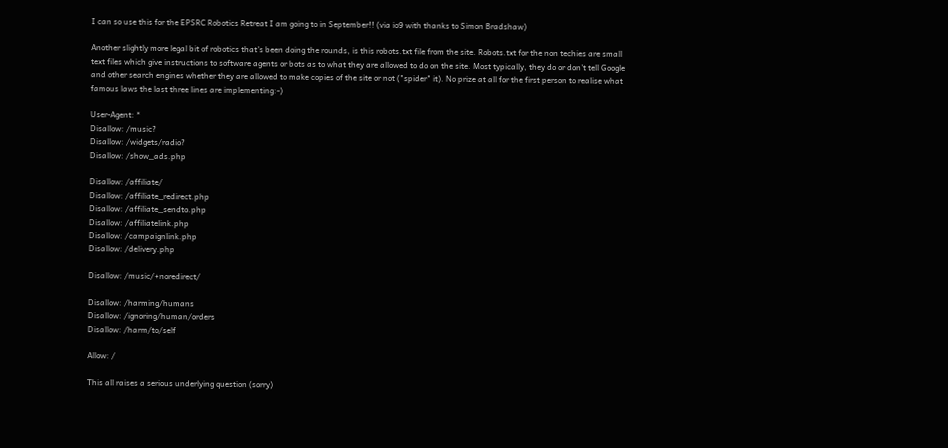I can so use this for the EPSRC Robotics Retreat I am going to in September!! (via io9 with thanks to Simon Bradshaw)

Another slightly more legal bit of robotics that's been doing the rounds, is this robots.txt file from the site. Robots.txt for the non techies are small text files which give instructions to software agents or bots as to what they are allowed to do on the site. Most typically, they do or don't tell Google and other search engines whether they are allowed to make copies of the site or not ("spider" it). No prize at all for the first person to realise what famous laws the last three lines are implementing:-)

User-Agent: *
Disallow: /music?
Disallow: /widgets/radio?
Disallow: /show_ads.php

Disallow: /affiliate/
Disallow: /affiliate_redirect.php
Disallow: /affiliate_sendto.php
Disallow: /affiliatelink.php
Disallow: /campaignlink.php
Disallow: /delivery.php

Disallow: /music/+noredirect/

Disallow: /harming/humans
Disallow: /ignoring/human/orders
Disallow: /harm/to/self

Allow: /

This all raises a serious underlying question (sorry)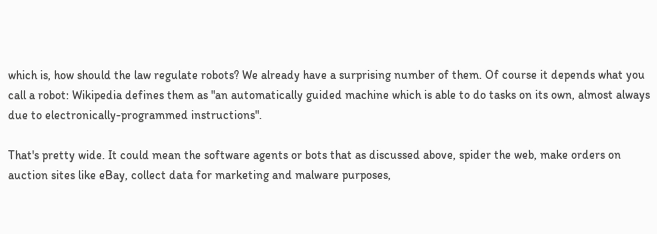which is, how should the law regulate robots? We already have a surprising number of them. Of course it depends what you call a robot: Wikipedia defines them as "an automatically guided machine which is able to do tasks on its own, almost always due to electronically-programmed instructions".

That's pretty wide. It could mean the software agents or bots that as discussed above, spider the web, make orders on auction sites like eBay, collect data for marketing and malware purposes,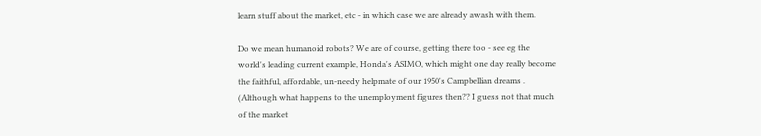learn stuff about the market, etc - in which case we are already awash with them.

Do we mean humanoid robots? We are of course, getting there too - see eg the world's leading current example, Honda's ASIMO, which might one day really become the faithful, affordable, un-needy helpmate of our 1950's Campbellian dreams . (Although what happens to the unemployment figures then?? I guess not that much of the market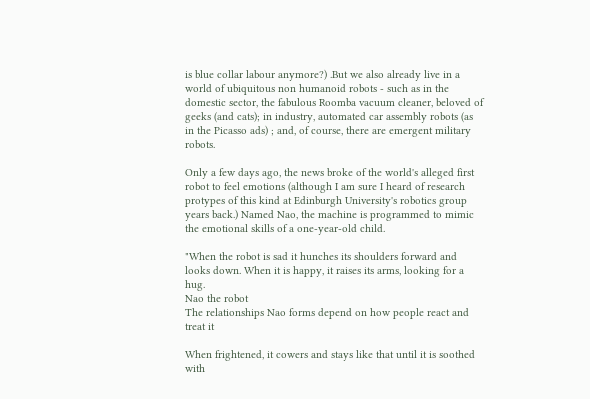is blue collar labour anymore?) .But we also already live in a world of ubiquitous non humanoid robots - such as in the domestic sector, the fabulous Roomba vacuum cleaner, beloved of geeks (and cats); in industry, automated car assembly robots (as in the Picasso ads) ; and, of course, there are emergent military robots.

Only a few days ago, the news broke of the world's alleged first robot to feel emotions (although I am sure I heard of research protypes of this kind at Edinburgh University's robotics group years back.) Named Nao, the machine is programmed to mimic the emotional skills of a one-year-old child.

"When the robot is sad it hunches its shoulders forward and looks down. When it is happy, it raises its arms, looking for a hug.
Nao the robot
The relationships Nao forms depend on how people react and treat it

When frightened, it cowers and stays like that until it is soothed with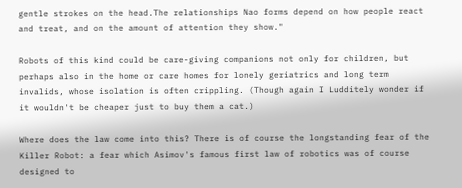gentle strokes on the head.The relationships Nao forms depend on how people react and treat, and on the amount of attention they show."

Robots of this kind could be care-giving companions not only for children, but perhaps also in the home or care homes for lonely geriatrics and long term invalids, whose isolation is often crippling. (Though again I Ludditely wonder if it wouldn't be cheaper just to buy them a cat.)

Where does the law come into this? There is of course the longstanding fear of the Killer Robot: a fear which Asimov's famous first law of robotics was of course designed to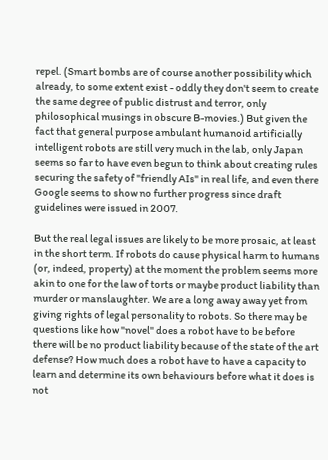repel. (Smart bombs are of course another possibility which already, to some extent exist - oddly they don't seem to create the same degree of public distrust and terror, only philosophical musings in obscure B-movies.) But given the fact that general purpose ambulant humanoid artificially intelligent robots are still very much in the lab, only Japan seems so far to have even begun to think about creating rules securing the safety of "friendly AIs" in real life, and even there Google seems to show no further progress since draft guidelines were issued in 2007.

But the real legal issues are likely to be more prosaic, at least in the short term. If robots do cause physical harm to humans (or, indeed, property) at the moment the problem seems more akin to one for the law of torts or maybe product liability than murder or manslaughter. We are a long away away yet from giving rights of legal personality to robots. So there may be questions like how "novel" does a robot have to be before there will be no product liability because of the state of the art defense? How much does a robot have to have a capacity to learn and determine its own behaviours before what it does is not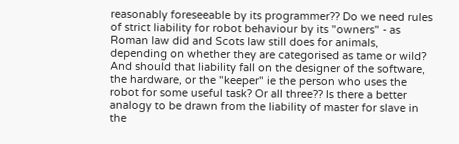reasonably foreseeable by its programmer?? Do we need rules of strict liability for robot behaviour by its "owners" - as Roman law did and Scots law still does for animals, depending on whether they are categorised as tame or wild? And should that liability fall on the designer of the software, the hardware, or the "keeper" ie the person who uses the robot for some useful task? Or all three?? Is there a better analogy to be drawn from the liability of master for slave in the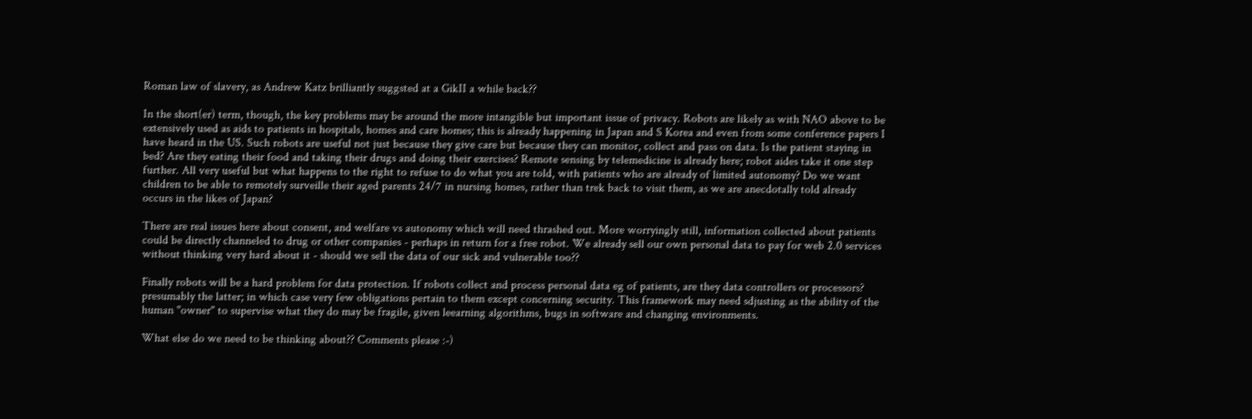Roman law of slavery, as Andrew Katz brilliantly suggsted at a GikII a while back??

In the short(er) term, though, the key problems may be around the more intangible but important issue of privacy. Robots are likely as with NAO above to be extensively used as aids to patients in hospitals, homes and care homes; this is already happening in Japan and S Korea and even from some conference papers I have heard in the US. Such robots are useful not just because they give care but because they can monitor, collect and pass on data. Is the patient staying in bed? Are they eating their food and taking their drugs and doing their exercises? Remote sensing by telemedicine is already here; robot aides take it one step further. All very useful but what happens to the right to refuse to do what you are told, with patients who are already of limited autonomy? Do we want children to be able to remotely surveille their aged parents 24/7 in nursing homes, rather than trek back to visit them, as we are anecdotally told already occurs in the likes of Japan?

There are real issues here about consent, and welfare vs autonomy which will need thrashed out. More worryingly still, information collected about patients could be directly channeled to drug or other companies - perhaps in return for a free robot. We already sell our own personal data to pay for web 2.0 services without thinking very hard about it - should we sell the data of our sick and vulnerable too??

Finally robots will be a hard problem for data protection. If robots collect and process personal data eg of patients, are they data controllers or processors? presumably the latter; in which case very few obligations pertain to them except concerning security. This framework may need sdjusting as the ability of the human "owner" to supervise what they do may be fragile, given leearning algorithms, bugs in software and changing environments.

What else do we need to be thinking about?? Comments please :-)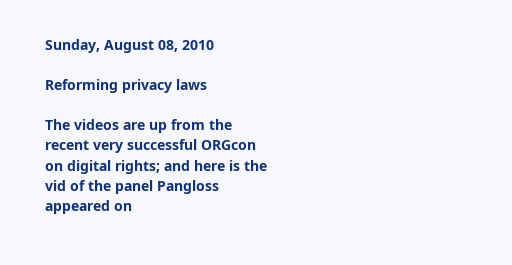Sunday, August 08, 2010

Reforming privacy laws

The videos are up from the recent very successful ORGcon on digital rights; and here is the vid of the panel Pangloss appeared on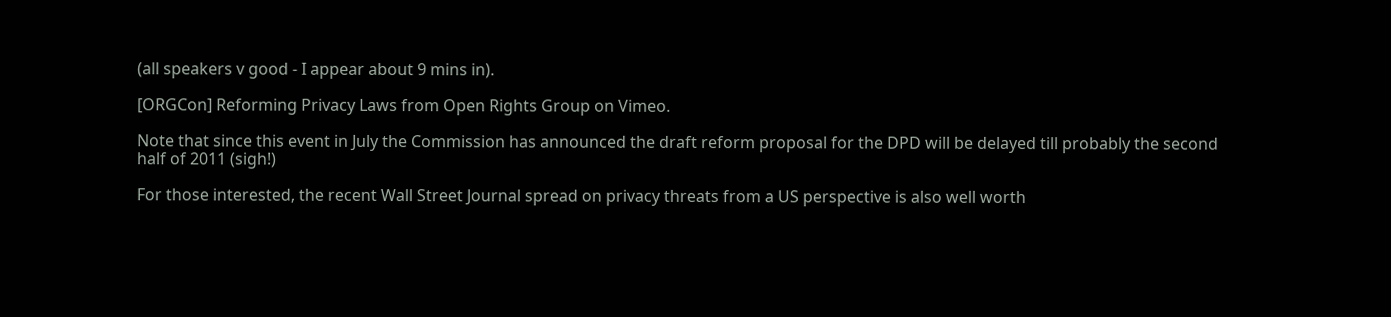(all speakers v good - I appear about 9 mins in).

[ORGCon] Reforming Privacy Laws from Open Rights Group on Vimeo.

Note that since this event in July the Commission has announced the draft reform proposal for the DPD will be delayed till probably the second half of 2011 (sigh!)

For those interested, the recent Wall Street Journal spread on privacy threats from a US perspective is also well worth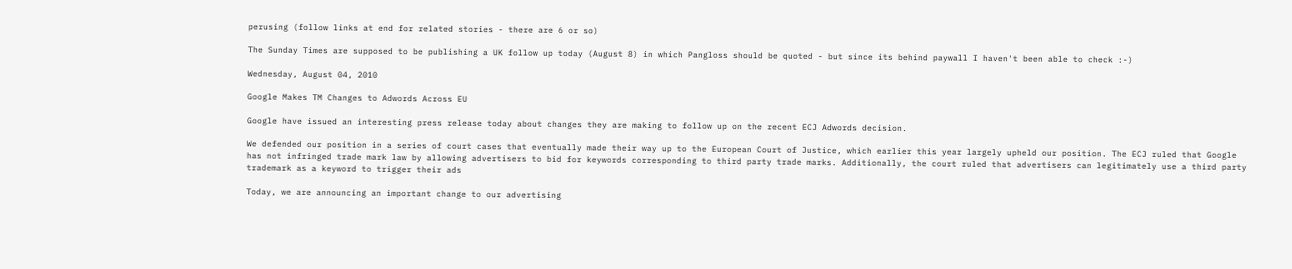perusing (follow links at end for related stories - there are 6 or so)

The Sunday Times are supposed to be publishing a UK follow up today (August 8) in which Pangloss should be quoted - but since its behind paywall I haven't been able to check :-)

Wednesday, August 04, 2010

Google Makes TM Changes to Adwords Across EU

Google have issued an interesting press release today about changes they are making to follow up on the recent ECJ Adwords decision.

We defended our position in a series of court cases that eventually made their way up to the European Court of Justice, which earlier this year largely upheld our position. The ECJ ruled that Google has not infringed trade mark law by allowing advertisers to bid for keywords corresponding to third party trade marks. Additionally, the court ruled that advertisers can legitimately use a third party trademark as a keyword to trigger their ads

Today, we are announcing an important change to our advertising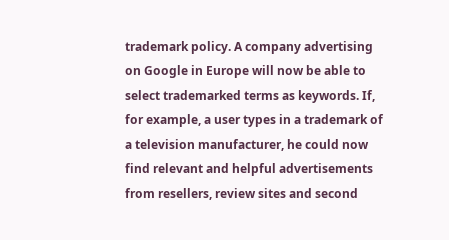trademark policy. A company advertising on Google in Europe will now be able to select trademarked terms as keywords. If, for example, a user types in a trademark of a television manufacturer, he could now find relevant and helpful advertisements from resellers, review sites and second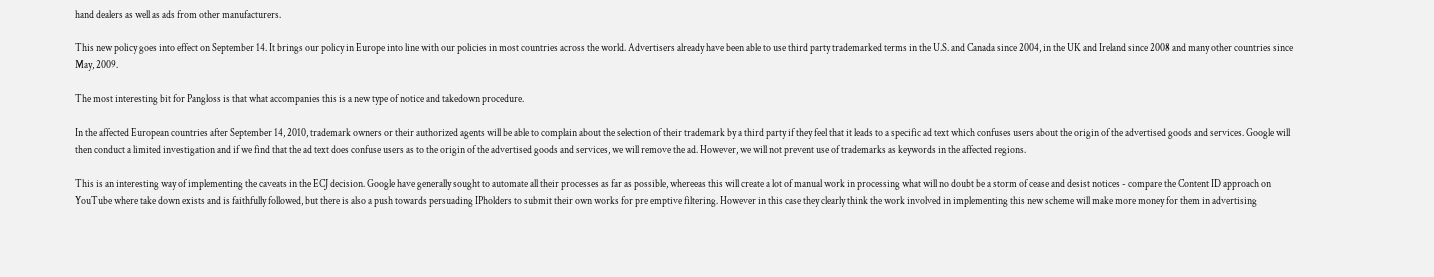hand dealers as well as ads from other manufacturers.

This new policy goes into effect on September 14. It brings our policy in Europe into line with our policies in most countries across the world. Advertisers already have been able to use third party trademarked terms in the U.S. and Canada since 2004, in the UK and Ireland since 2008 and many other countries since May, 2009.

The most interesting bit for Pangloss is that what accompanies this is a new type of notice and takedown procedure.

In the affected European countries after September 14, 2010, trademark owners or their authorized agents will be able to complain about the selection of their trademark by a third party if they feel that it leads to a specific ad text which confuses users about the origin of the advertised goods and services. Google will then conduct a limited investigation and if we find that the ad text does confuse users as to the origin of the advertised goods and services, we will remove the ad. However, we will not prevent use of trademarks as keywords in the affected regions.

This is an interesting way of implementing the caveats in the ECJ decision. Google have generally sought to automate all their processes as far as possible, whereeas this will create a lot of manual work in processing what will no doubt be a storm of cease and desist notices - compare the Content ID approach on YouTube where take down exists and is faithfully followed, but there is also a push towards persuading IPholders to submit their own works for pre emptive filtering. However in this case they clearly think the work involved in implementing this new scheme will make more money for them in advertising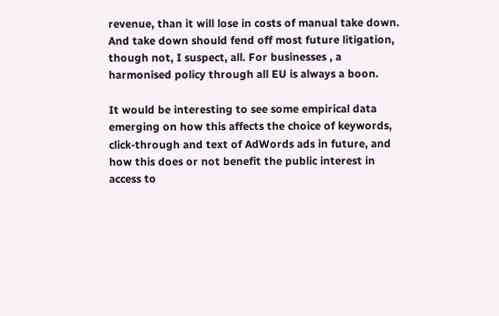revenue, than it will lose in costs of manual take down. And take down should fend off most future litigation, though not, I suspect, all. For businesses , a harmonised policy through all EU is always a boon.

It would be interesting to see some empirical data emerging on how this affects the choice of keywords, click-through and text of AdWords ads in future, and how this does or not benefit the public interest in access to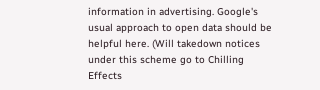information in advertising. Google's usual approach to open data should be helpful here. (Will takedown notices under this scheme go to Chilling Effects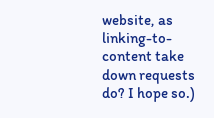website, as linking-to-content take down requests do? I hope so.)